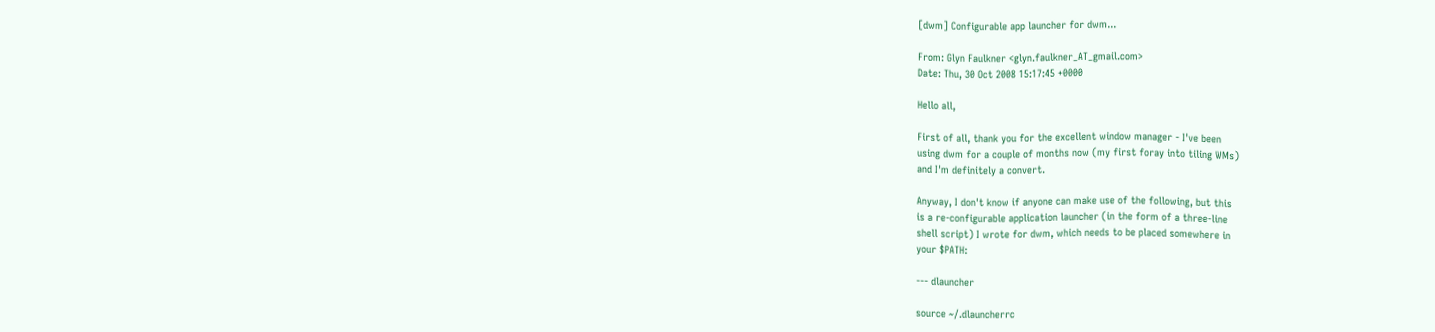[dwm] Configurable app launcher for dwm...

From: Glyn Faulkner <glyn.faulkner_AT_gmail.com>
Date: Thu, 30 Oct 2008 15:17:45 +0000

Hello all,

First of all, thank you for the excellent window manager - I've been
using dwm for a couple of months now (my first foray into tiling WMs)
and I'm definitely a convert.

Anyway, I don't know if anyone can make use of the following, but this
is a re-configurable application launcher (in the form of a three-line
shell script) I wrote for dwm, which needs to be placed somewhere in
your $PATH:

--- dlauncher

source ~/.dlauncherrc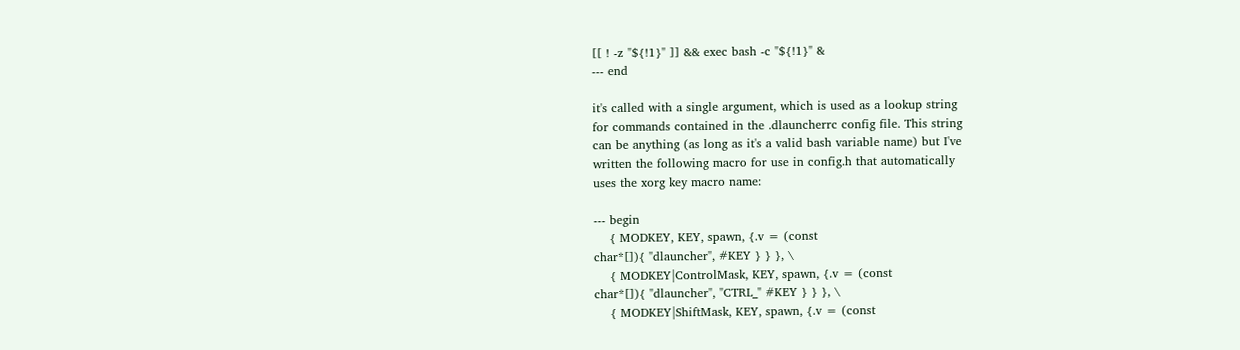[[ ! -z "${!1}" ]] && exec bash -c "${!1}" &
--- end

it's called with a single argument, which is used as a lookup string
for commands contained in the .dlauncherrc config file. This string
can be anything (as long as it's a valid bash variable name) but I've
written the following macro for use in config.h that automatically
uses the xorg key macro name:

--- begin
    { MODKEY, KEY, spawn, {.v = (const
char*[]){ "dlauncher", #KEY } } }, \
    { MODKEY|ControlMask, KEY, spawn, {.v = (const
char*[]){ "dlauncher", "CTRL_" #KEY } } }, \
    { MODKEY|ShiftMask, KEY, spawn, {.v = (const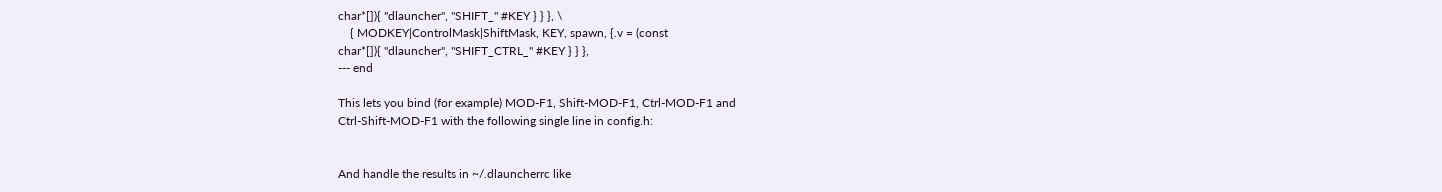char*[]){ "dlauncher", "SHIFT_" #KEY } } }, \
    { MODKEY|ControlMask|ShiftMask, KEY, spawn, {.v = (const
char*[]){ "dlauncher", "SHIFT_CTRL_" #KEY } } },
--- end

This lets you bind (for example) MOD-F1, Shift-MOD-F1, Ctrl-MOD-F1 and
Ctrl-Shift-MOD-F1 with the following single line in config.h:


And handle the results in ~/.dlauncherrc like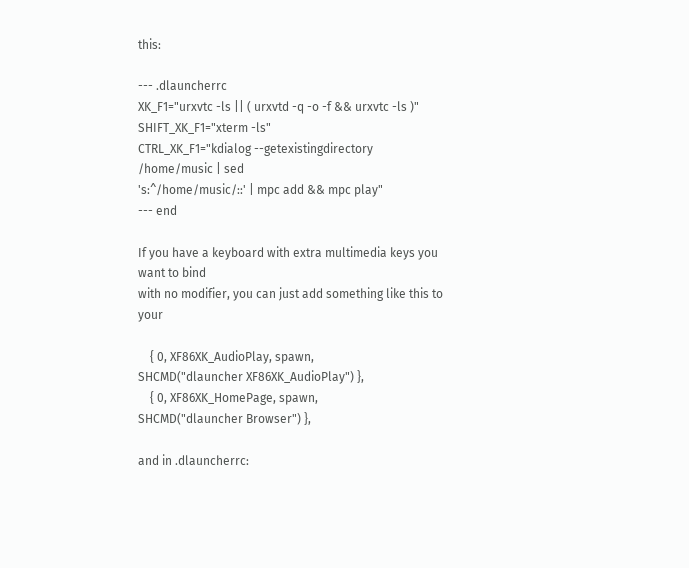this:

--- .dlauncherrc
XK_F1="urxvtc -ls || ( urxvtd -q -o -f && urxvtc -ls )"
SHIFT_XK_F1="xterm -ls"
CTRL_XK_F1="kdialog --getexistingdirectory /home/music | sed
's:^/home/music/::' | mpc add && mpc play"
--- end

If you have a keyboard with extra multimedia keys you want to bind
with no modifier, you can just add something like this to your

    { 0, XF86XK_AudioPlay, spawn,
SHCMD("dlauncher XF86XK_AudioPlay") },
    { 0, XF86XK_HomePage, spawn,
SHCMD("dlauncher Browser") },

and in .dlauncherrc: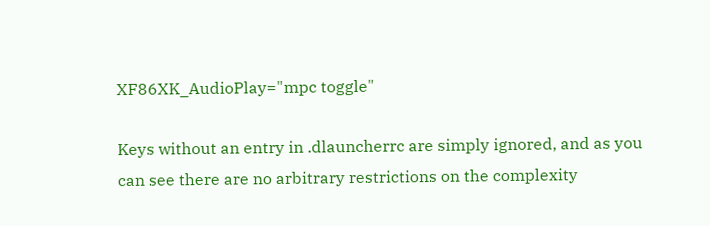XF86XK_AudioPlay="mpc toggle"

Keys without an entry in .dlauncherrc are simply ignored, and as you
can see there are no arbitrary restrictions on the complexity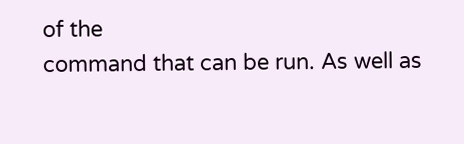of the
command that can be run. As well as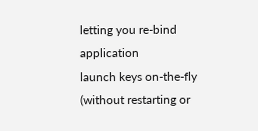letting you re-bind application
launch keys on-the-fly (without restarting or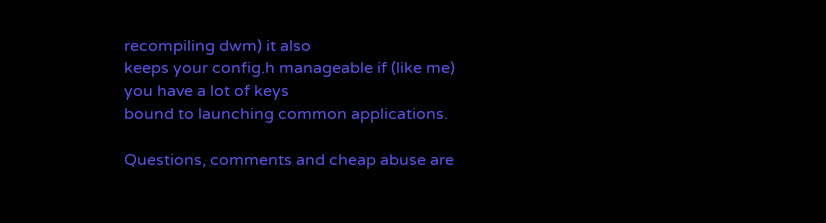recompiling dwm) it also
keeps your config.h manageable if (like me) you have a lot of keys
bound to launching common applications.

Questions, comments and cheap abuse are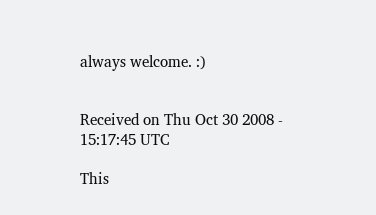always welcome. :)


Received on Thu Oct 30 2008 - 15:17:45 UTC

This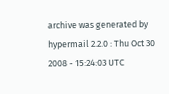archive was generated by hypermail 2.2.0 : Thu Oct 30 2008 - 15:24:03 UTC